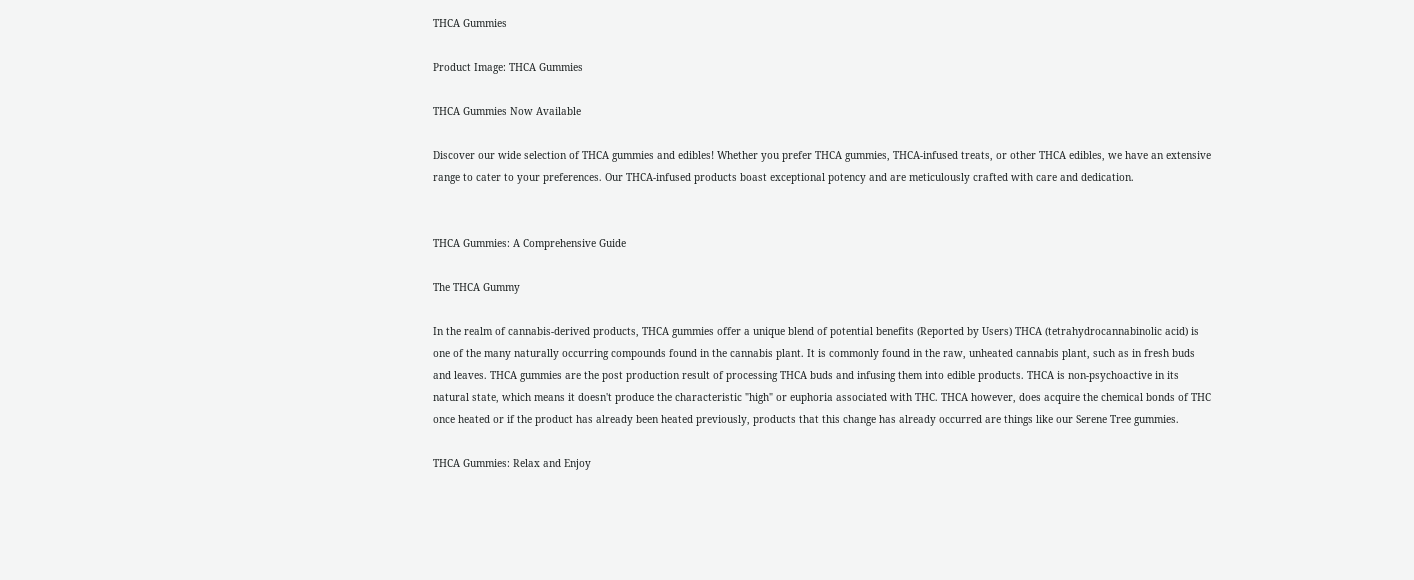THCA Gummies

Product Image: THCA Gummies

THCA Gummies Now Available

Discover our wide selection of THCA gummies and edibles! Whether you prefer THCA gummies, THCA-infused treats, or other THCA edibles, we have an extensive range to cater to your preferences. Our THCA-infused products boast exceptional potency and are meticulously crafted with care and dedication.


THCA Gummies: A Comprehensive Guide

The THCA Gummy

In the realm of cannabis-derived products, THCA gummies offer a unique blend of potential benefits (Reported by Users) THCA (tetrahydrocannabinolic acid) is one of the many naturally occurring compounds found in the cannabis plant. It is commonly found in the raw, unheated cannabis plant, such as in fresh buds and leaves. THCA gummies are the post production result of processing THCA buds and infusing them into edible products. THCA is non-psychoactive in its natural state, which means it doesn't produce the characteristic "high" or euphoria associated with THC. THCA however, does acquire the chemical bonds of THC once heated or if the product has already been heated previously, products that this change has already occurred are things like our Serene Tree gummies.

THCA Gummies: Relax and Enjoy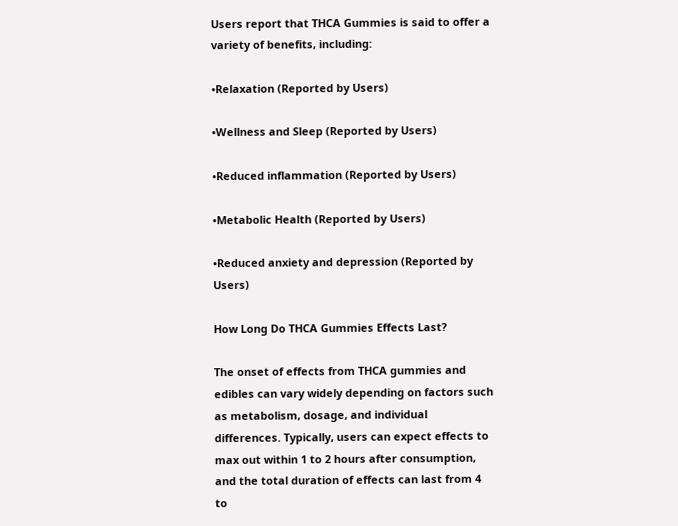Users report that THCA Gummies is said to offer a variety of benefits, including:

•Relaxation (Reported by Users)

•Wellness and Sleep (Reported by Users)

•Reduced inflammation (Reported by Users)

•Metabolic Health (Reported by Users)

•Reduced anxiety and depression (Reported by Users)

How Long Do THCA Gummies Effects Last?

The onset of effects from THCA gummies and edibles can vary widely depending on factors such as metabolism, dosage, and individual differences. Typically, users can expect effects to max out within 1 to 2 hours after consumption, and the total duration of effects can last from 4 to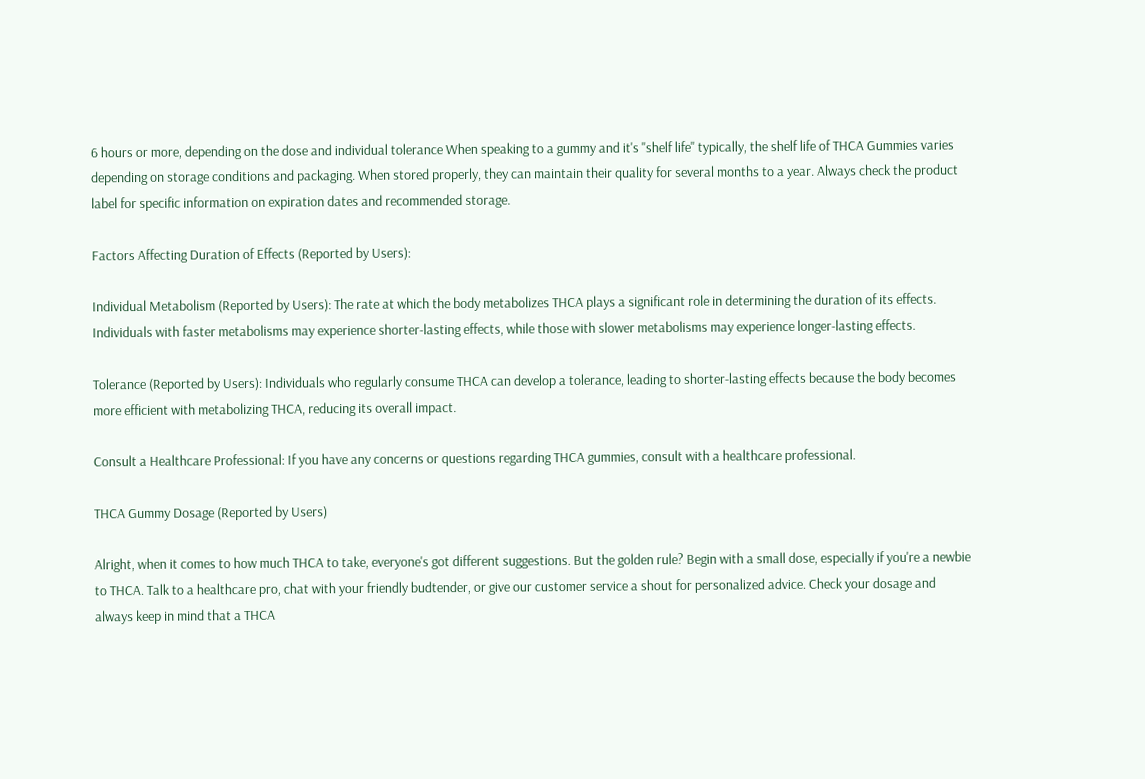6 hours or more, depending on the dose and individual tolerance When speaking to a gummy and it's "shelf life" typically, the shelf life of THCA Gummies varies depending on storage conditions and packaging. When stored properly, they can maintain their quality for several months to a year. Always check the product label for specific information on expiration dates and recommended storage.

Factors Affecting Duration of Effects (Reported by Users):

Individual Metabolism (Reported by Users): The rate at which the body metabolizes THCA plays a significant role in determining the duration of its effects. Individuals with faster metabolisms may experience shorter-lasting effects, while those with slower metabolisms may experience longer-lasting effects.

Tolerance (Reported by Users): Individuals who regularly consume THCA can develop a tolerance, leading to shorter-lasting effects because the body becomes more efficient with metabolizing THCA, reducing its overall impact.

Consult a Healthcare Professional: If you have any concerns or questions regarding THCA gummies, consult with a healthcare professional.

THCA Gummy Dosage (Reported by Users)

Alright, when it comes to how much THCA to take, everyone's got different suggestions. But the golden rule? Begin with a small dose, especially if you're a newbie to THCA. Talk to a healthcare pro, chat with your friendly budtender, or give our customer service a shout for personalized advice. Check your dosage and always keep in mind that a THCA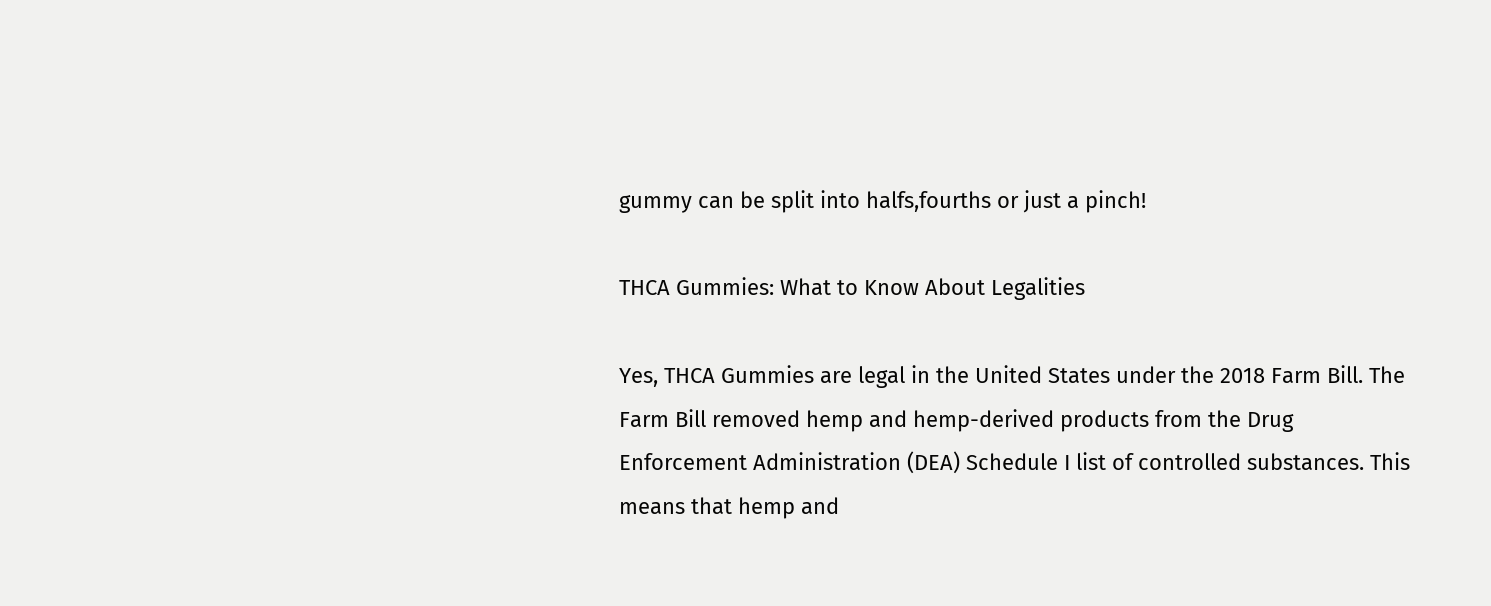gummy can be split into halfs,fourths or just a pinch!

THCA Gummies: What to Know About Legalities

Yes, THCA Gummies are legal in the United States under the 2018 Farm Bill. The Farm Bill removed hemp and hemp-derived products from the Drug Enforcement Administration (DEA) Schedule I list of controlled substances. This means that hemp and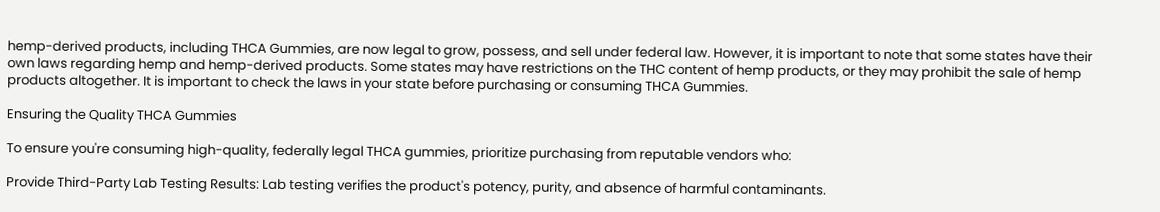hemp-derived products, including THCA Gummies, are now legal to grow, possess, and sell under federal law. However, it is important to note that some states have their own laws regarding hemp and hemp-derived products. Some states may have restrictions on the THC content of hemp products, or they may prohibit the sale of hemp products altogether. It is important to check the laws in your state before purchasing or consuming THCA Gummies.

Ensuring the Quality THCA Gummies

To ensure you're consuming high-quality, federally legal THCA gummies, prioritize purchasing from reputable vendors who:

Provide Third-Party Lab Testing Results: Lab testing verifies the product's potency, purity, and absence of harmful contaminants.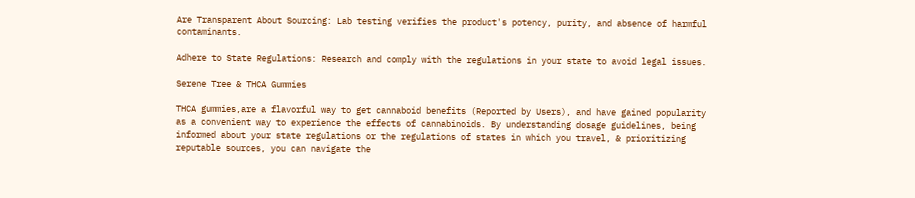Are Transparent About Sourcing: Lab testing verifies the product's potency, purity, and absence of harmful contaminants.

Adhere to State Regulations: Research and comply with the regulations in your state to avoid legal issues.

Serene Tree & THCA Gummies

THCA gummies,are a flavorful way to get cannaboid benefits (Reported by Users), and have gained popularity as a convenient way to experience the effects of cannabinoids. By understanding dosage guidelines, being informed about your state regulations or the regulations of states in which you travel, & prioritizing reputable sources, you can navigate the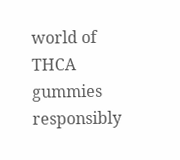world of THCA gummies responsibly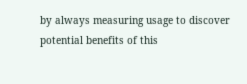by always measuring usage to discover potential benefits of this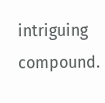intriguing compound.